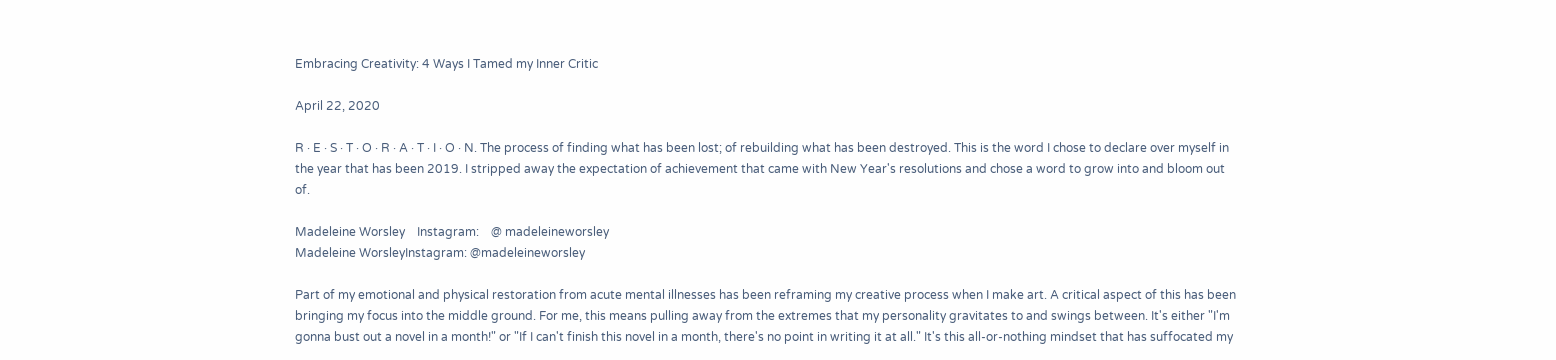Embracing Creativity: 4 Ways I Tamed my Inner Critic

April 22, 2020

R · E · S · T · O · R · A · T · I · O · N. The process of finding what has been lost; of rebuilding what has been destroyed. This is the word I chose to declare over myself in the year that has been 2019. I stripped away the expectation of achievement that came with New Year's resolutions and chose a word to grow into and bloom out of.

Madeleine Worsley    Instagram:    @ madeleineworsley
Madeleine WorsleyInstagram: @madeleineworsley

Part of my emotional and physical restoration from acute mental illnesses has been reframing my creative process when I make art. A critical aspect of this has been bringing my focus into the middle ground. For me, this means pulling away from the extremes that my personality gravitates to and swings between. It's either "I'm gonna bust out a novel in a month!" or "If I can't finish this novel in a month, there's no point in writing it at all." It's this all-or-nothing mindset that has suffocated my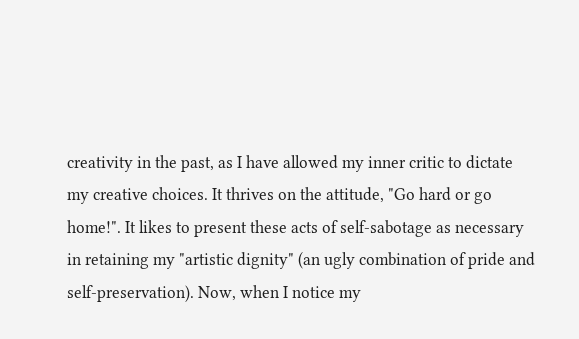creativity in the past, as I have allowed my inner critic to dictate my creative choices. It thrives on the attitude, "Go hard or go home!". It likes to present these acts of self-sabotage as necessary in retaining my "artistic dignity" (an ugly combination of pride and self-preservation). Now, when I notice my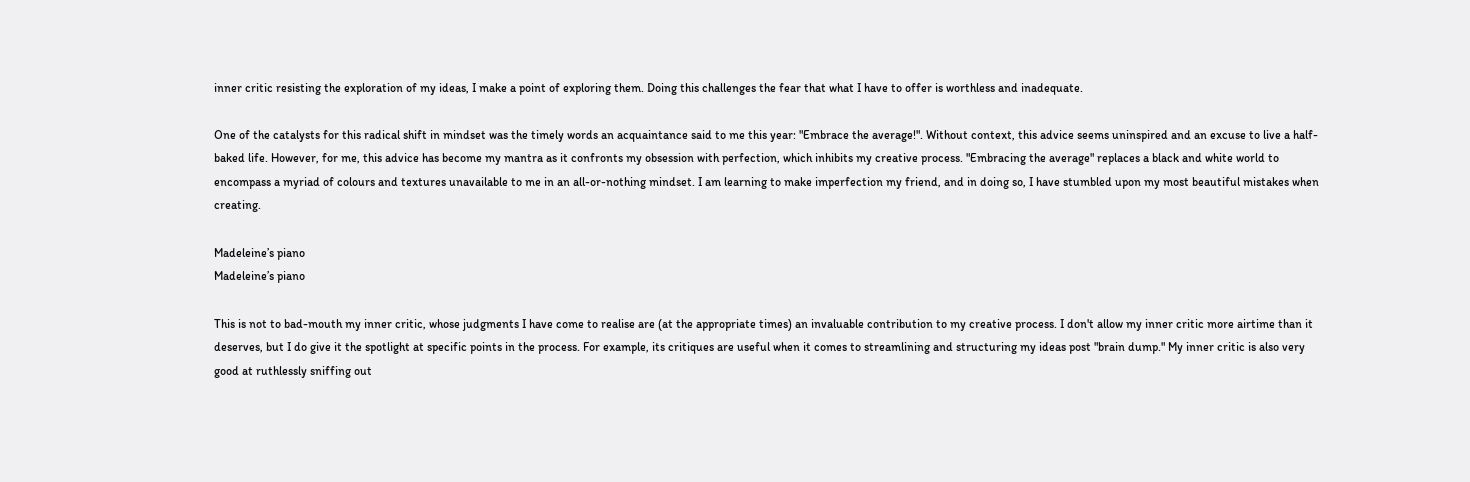inner critic resisting the exploration of my ideas, I make a point of exploring them. Doing this challenges the fear that what I have to offer is worthless and inadequate.

One of the catalysts for this radical shift in mindset was the timely words an acquaintance said to me this year: "Embrace the average!". Without context, this advice seems uninspired and an excuse to live a half-baked life. However, for me, this advice has become my mantra as it confronts my obsession with perfection, which inhibits my creative process. "Embracing the average" replaces a black and white world to encompass a myriad of colours and textures unavailable to me in an all-or-nothing mindset. I am learning to make imperfection my friend, and in doing so, I have stumbled upon my most beautiful mistakes when creating.

Madeleine’s piano
Madeleine’s piano

This is not to bad-mouth my inner critic, whose judgments I have come to realise are (at the appropriate times) an invaluable contribution to my creative process. I don't allow my inner critic more airtime than it deserves, but I do give it the spotlight at specific points in the process. For example, its critiques are useful when it comes to streamlining and structuring my ideas post "brain dump." My inner critic is also very good at ruthlessly sniffing out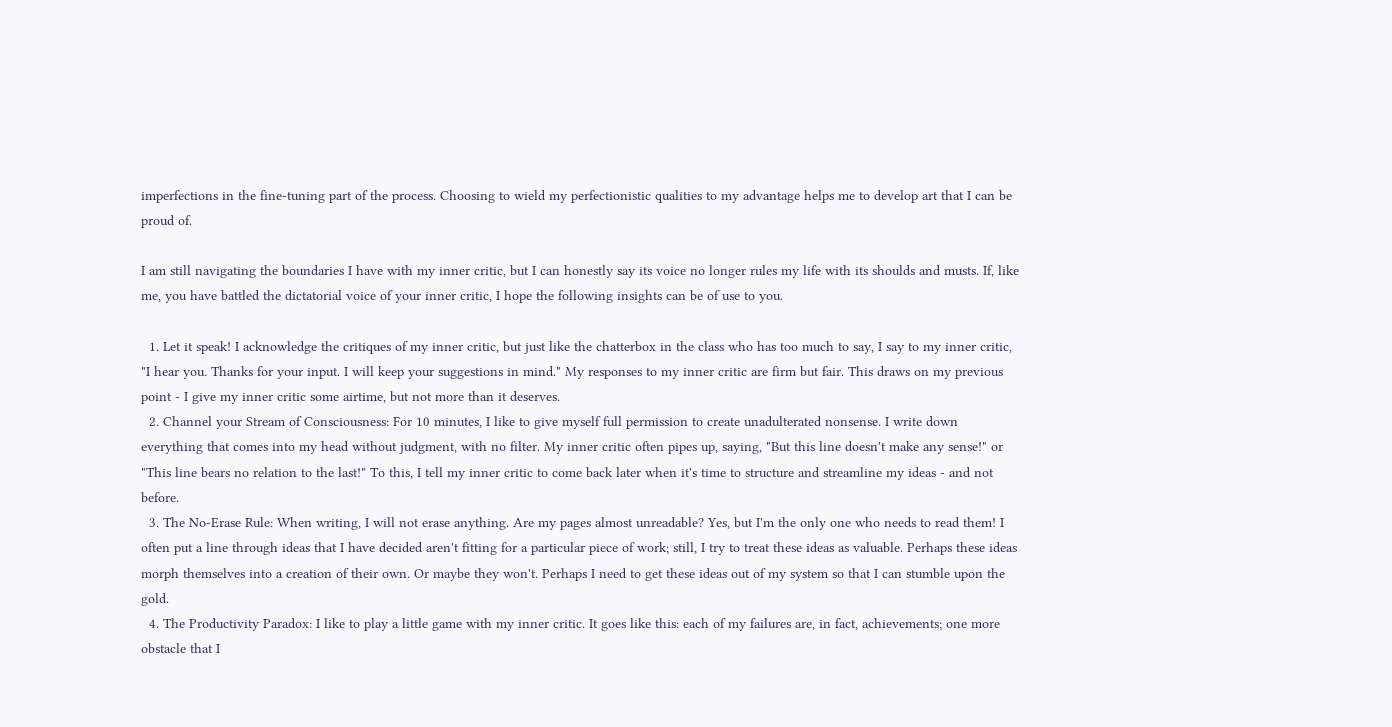imperfections in the fine-tuning part of the process. Choosing to wield my perfectionistic qualities to my advantage helps me to develop art that I can be proud of.

I am still navigating the boundaries I have with my inner critic, but I can honestly say its voice no longer rules my life with its shoulds and musts. If, like me, you have battled the dictatorial voice of your inner critic, I hope the following insights can be of use to you.

  1. Let it speak! I acknowledge the critiques of my inner critic, but just like the chatterbox in the class who has too much to say, I say to my inner critic, "I hear you. Thanks for your input. I will keep your suggestions in mind." My responses to my inner critic are firm but fair. This draws on my previous point - I give my inner critic some airtime, but not more than it deserves.
  2. Channel your Stream of Consciousness: For 10 minutes, I like to give myself full permission to create unadulterated nonsense. I write down everything that comes into my head without judgment, with no filter. My inner critic often pipes up, saying, "But this line doesn't make any sense!" or "This line bears no relation to the last!" To this, I tell my inner critic to come back later when it's time to structure and streamline my ideas - and not before.
  3. The No-Erase Rule: When writing, I will not erase anything. Are my pages almost unreadable? Yes, but I'm the only one who needs to read them! I often put a line through ideas that I have decided aren't fitting for a particular piece of work; still, I try to treat these ideas as valuable. Perhaps these ideas morph themselves into a creation of their own. Or maybe they won't. Perhaps I need to get these ideas out of my system so that I can stumble upon the gold.
  4. The Productivity Paradox: I like to play a little game with my inner critic. It goes like this: each of my failures are, in fact, achievements; one more obstacle that I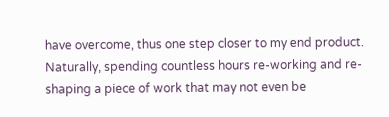have overcome, thus one step closer to my end product. Naturally, spending countless hours re-working and re-shaping a piece of work that may not even be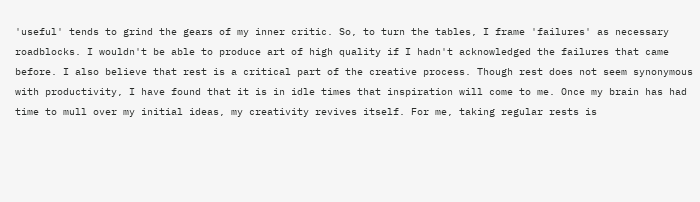'useful' tends to grind the gears of my inner critic. So, to turn the tables, I frame 'failures' as necessary roadblocks. I wouldn't be able to produce art of high quality if I hadn't acknowledged the failures that came before. I also believe that rest is a critical part of the creative process. Though rest does not seem synonymous with productivity, I have found that it is in idle times that inspiration will come to me. Once my brain has had time to mull over my initial ideas, my creativity revives itself. For me, taking regular rests is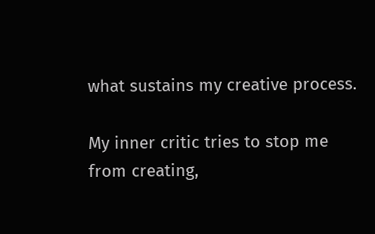what sustains my creative process.

My inner critic tries to stop me from creating,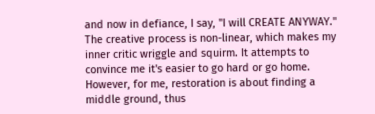and now in defiance, I say, "I will CREATE ANYWAY." The creative process is non-linear, which makes my inner critic wriggle and squirm. It attempts to convince me it's easier to go hard or go home. However, for me, restoration is about finding a middle ground, thus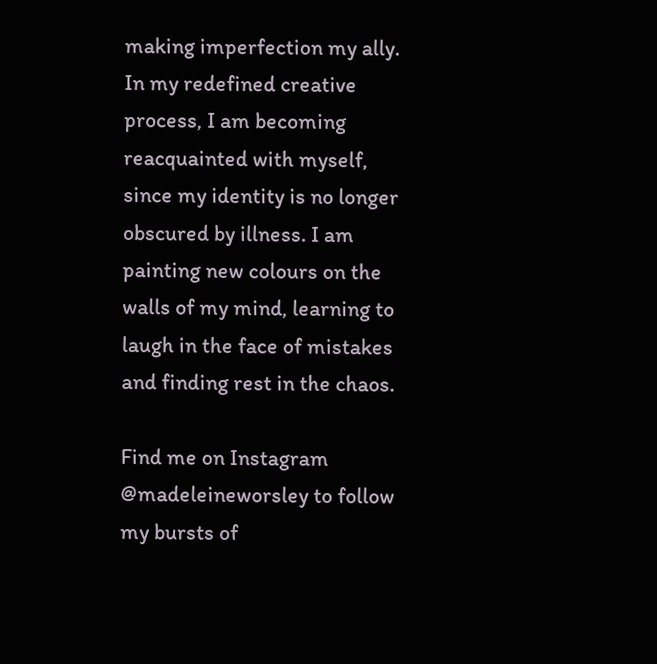making imperfection my ally. In my redefined creative process, I am becoming reacquainted with myself, since my identity is no longer obscured by illness. I am painting new colours on the walls of my mind, learning to laugh in the face of mistakes and finding rest in the chaos.

Find me on Instagram @madeleineworsley to follow my bursts of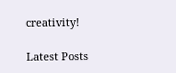creativity!

Latest Posts